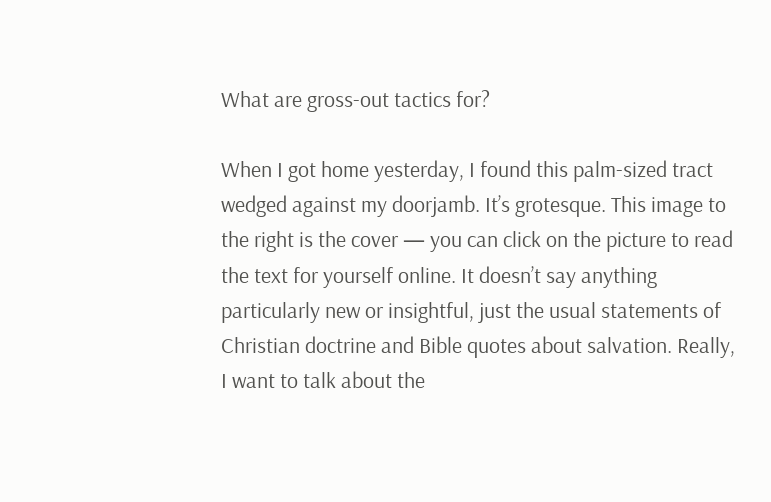What are gross-out tactics for?

When I got home yesterday, I found this palm-sized tract wedged against my doorjamb. It’s grotesque. This image to the right is the cover — you can click on the picture to read the text for yourself online. It doesn’t say anything particularly new or insightful, just the usual statements of Christian doctrine and Bible quotes about salvation. Really, I want to talk about the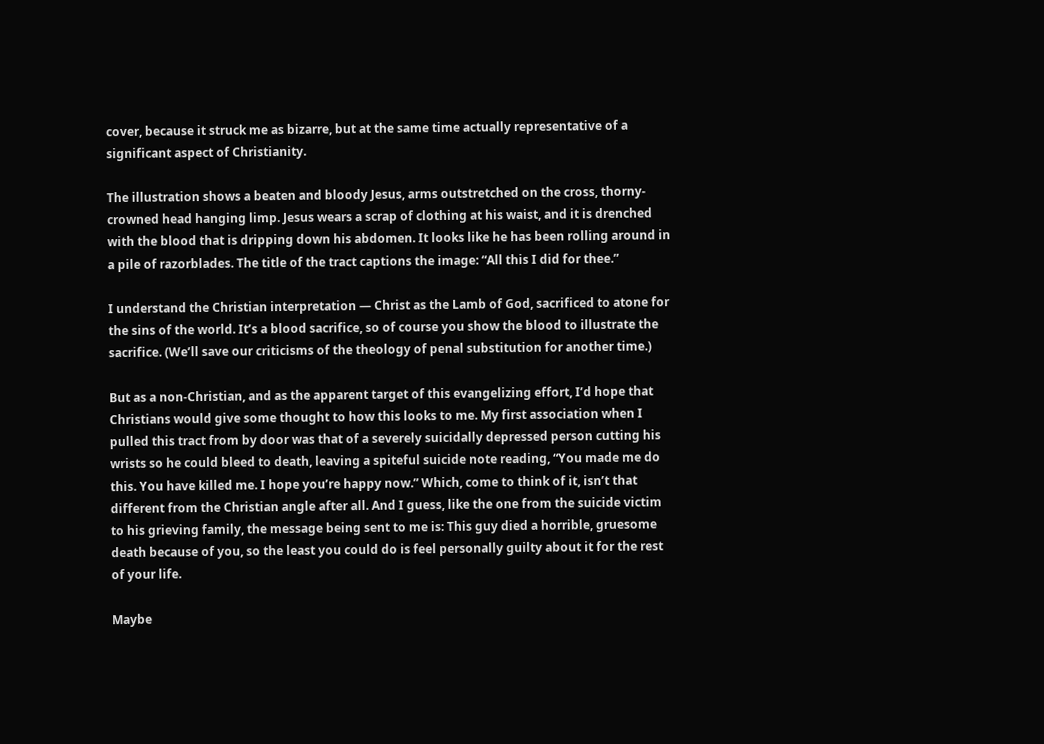cover, because it struck me as bizarre, but at the same time actually representative of a significant aspect of Christianity.

The illustration shows a beaten and bloody Jesus, arms outstretched on the cross, thorny-crowned head hanging limp. Jesus wears a scrap of clothing at his waist, and it is drenched with the blood that is dripping down his abdomen. It looks like he has been rolling around in a pile of razorblades. The title of the tract captions the image: “All this I did for thee.”

I understand the Christian interpretation — Christ as the Lamb of God, sacrificed to atone for the sins of the world. It’s a blood sacrifice, so of course you show the blood to illustrate the sacrifice. (We’ll save our criticisms of the theology of penal substitution for another time.)

But as a non-Christian, and as the apparent target of this evangelizing effort, I’d hope that Christians would give some thought to how this looks to me. My first association when I pulled this tract from by door was that of a severely suicidally depressed person cutting his wrists so he could bleed to death, leaving a spiteful suicide note reading, “You made me do this. You have killed me. I hope you’re happy now.” Which, come to think of it, isn’t that different from the Christian angle after all. And I guess, like the one from the suicide victim to his grieving family, the message being sent to me is: This guy died a horrible, gruesome death because of you, so the least you could do is feel personally guilty about it for the rest of your life.

Maybe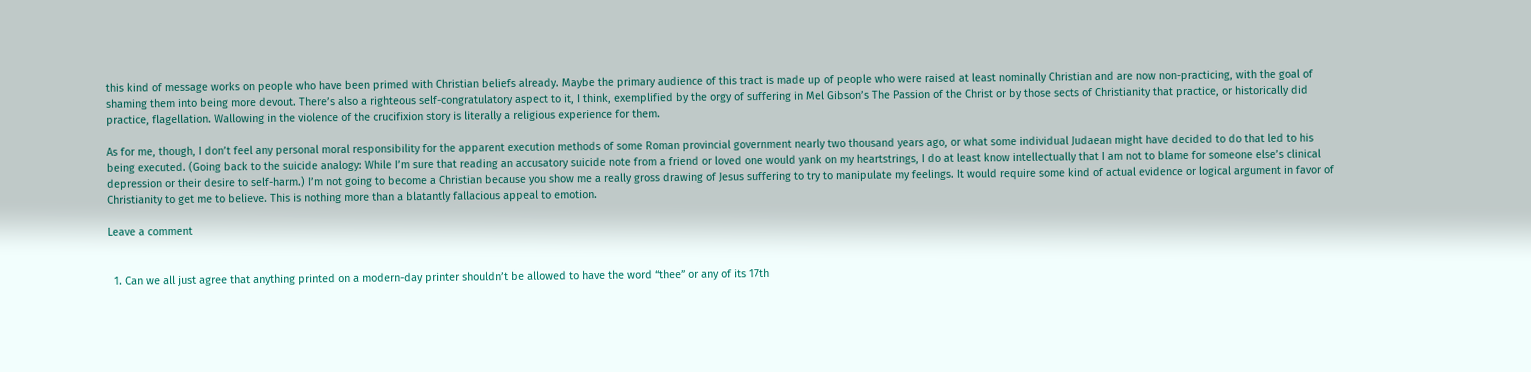this kind of message works on people who have been primed with Christian beliefs already. Maybe the primary audience of this tract is made up of people who were raised at least nominally Christian and are now non-practicing, with the goal of shaming them into being more devout. There’s also a righteous self-congratulatory aspect to it, I think, exemplified by the orgy of suffering in Mel Gibson’s The Passion of the Christ or by those sects of Christianity that practice, or historically did practice, flagellation. Wallowing in the violence of the crucifixion story is literally a religious experience for them.

As for me, though, I don’t feel any personal moral responsibility for the apparent execution methods of some Roman provincial government nearly two thousand years ago, or what some individual Judaean might have decided to do that led to his being executed. (Going back to the suicide analogy: While I’m sure that reading an accusatory suicide note from a friend or loved one would yank on my heartstrings, I do at least know intellectually that I am not to blame for someone else’s clinical depression or their desire to self-harm.) I’m not going to become a Christian because you show me a really gross drawing of Jesus suffering to try to manipulate my feelings. It would require some kind of actual evidence or logical argument in favor of Christianity to get me to believe. This is nothing more than a blatantly fallacious appeal to emotion.

Leave a comment


  1. Can we all just agree that anything printed on a modern-day printer shouldn’t be allowed to have the word “thee” or any of its 17th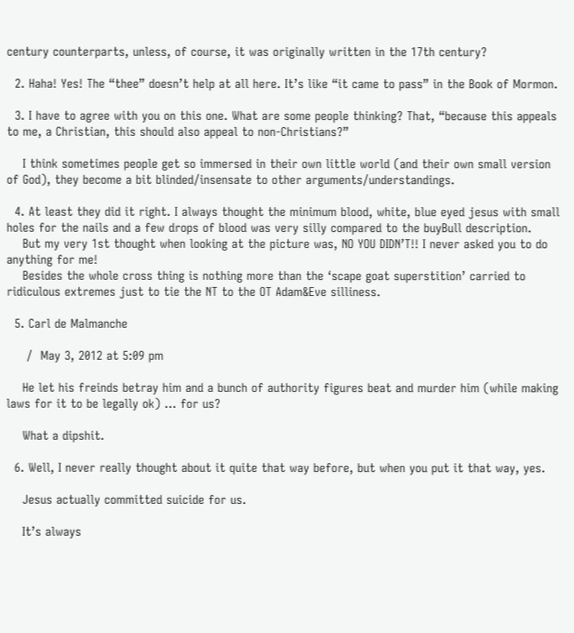century counterparts, unless, of course, it was originally written in the 17th century?

  2. Haha! Yes! The “thee” doesn’t help at all here. It’s like “it came to pass” in the Book of Mormon.

  3. I have to agree with you on this one. What are some people thinking? That, “because this appeals to me, a Christian, this should also appeal to non-Christians?”

    I think sometimes people get so immersed in their own little world (and their own small version of God), they become a bit blinded/insensate to other arguments/understandings.

  4. At least they did it right. I always thought the minimum blood, white, blue eyed jesus with small holes for the nails and a few drops of blood was very silly compared to the buyBull description.
    But my very 1st thought when looking at the picture was, NO YOU DIDN’T!! I never asked you to do anything for me!
    Besides the whole cross thing is nothing more than the ‘scape goat superstition’ carried to ridiculous extremes just to tie the NT to the OT Adam&Eve silliness.

  5. Carl de Malmanche

     /  May 3, 2012 at 5:09 pm

    He let his freinds betray him and a bunch of authority figures beat and murder him (while making laws for it to be legally ok) … for us?

    What a dipshit.

  6. Well, I never really thought about it quite that way before, but when you put it that way, yes.

    Jesus actually committed suicide for us.

    It’s always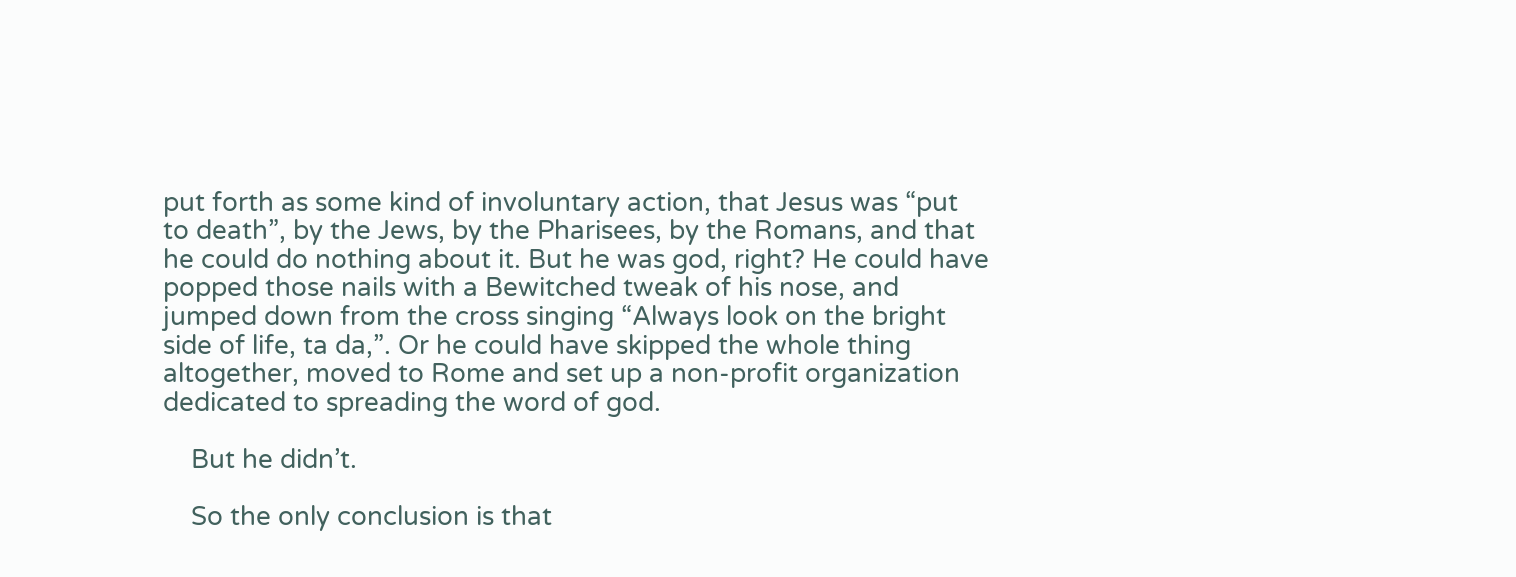put forth as some kind of involuntary action, that Jesus was “put to death”, by the Jews, by the Pharisees, by the Romans, and that he could do nothing about it. But he was god, right? He could have popped those nails with a Bewitched tweak of his nose, and jumped down from the cross singing “Always look on the bright side of life, ta da,”. Or he could have skipped the whole thing altogether, moved to Rome and set up a non-profit organization dedicated to spreading the word of god.

    But he didn’t.

    So the only conclusion is that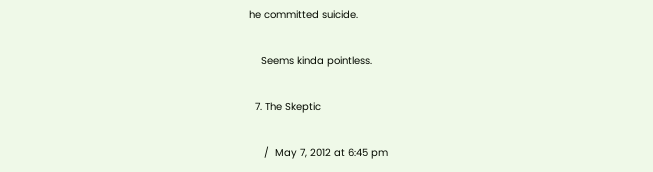he committed suicide.

    Seems kinda pointless.

  7. The Skeptic

     /  May 7, 2012 at 6:45 pm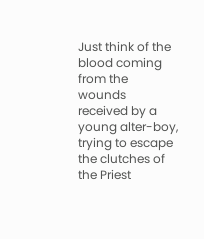Just think of the blood coming from the wounds received by a young alter-boy, trying to escape the clutches of the Priest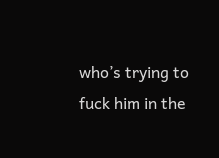who’s trying to fuck him in the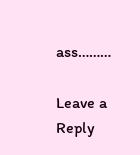ass………

Leave a Reply